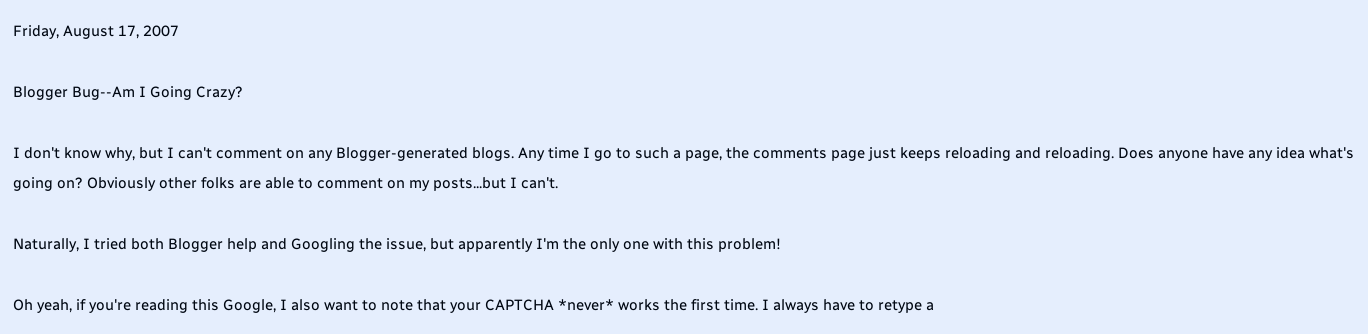Friday, August 17, 2007

Blogger Bug--Am I Going Crazy?

I don't know why, but I can't comment on any Blogger-generated blogs. Any time I go to such a page, the comments page just keeps reloading and reloading. Does anyone have any idea what's going on? Obviously other folks are able to comment on my posts...but I can't.

Naturally, I tried both Blogger help and Googling the issue, but apparently I'm the only one with this problem!

Oh yeah, if you're reading this Google, I also want to note that your CAPTCHA *never* works the first time. I always have to retype a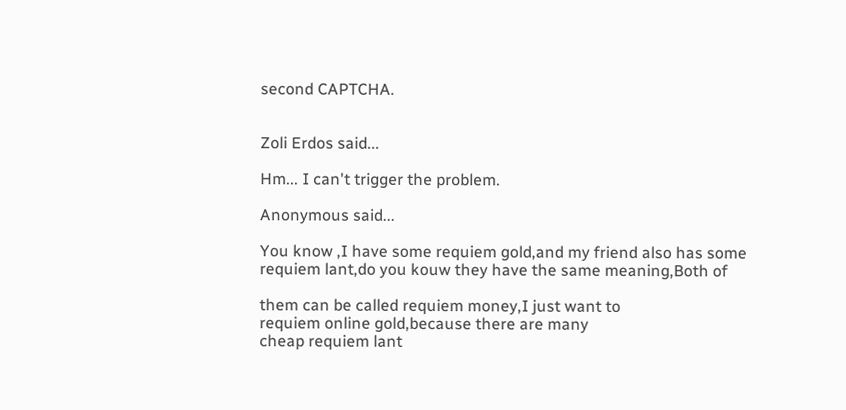second CAPTCHA.


Zoli Erdos said...

Hm... I can't trigger the problem.

Anonymous said...

You know ,I have some requiem gold,and my friend also has some
requiem lant,do you kouw they have the same meaning,Both of

them can be called requiem money,I just want to
requiem online gold,because there are many
cheap requiem lant